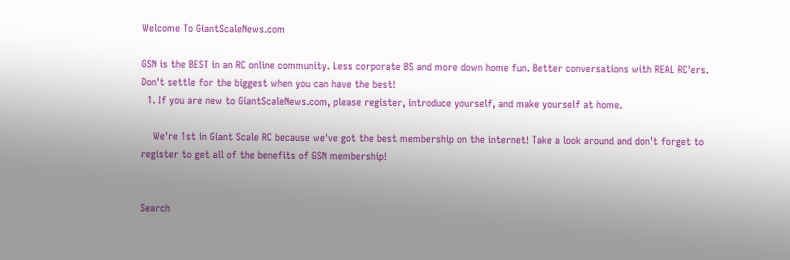Welcome To GiantScaleNews.com

GSN is the BEST in an RC online community. Less corporate BS and more down home fun. Better conversations with REAL RC'ers. Don't settle for the biggest when you can have the best!
  1. If you are new to GiantScaleNews.com, please register, introduce yourself, and make yourself at home.

    We're 1st in Giant Scale RC because we've got the best membership on the internet! Take a look around and don't forget to register to get all of the benefits of GSN membership!


Search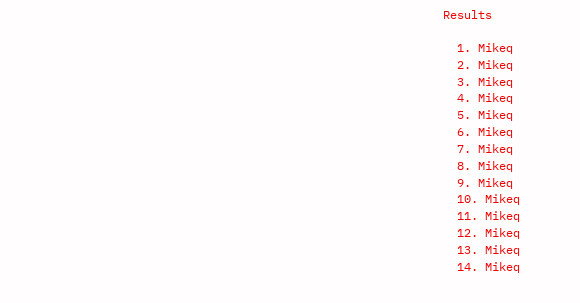Results

  1. Mikeq
  2. Mikeq
  3. Mikeq
  4. Mikeq
  5. Mikeq
  6. Mikeq
  7. Mikeq
  8. Mikeq
  9. Mikeq
  10. Mikeq
  11. Mikeq
  12. Mikeq
  13. Mikeq
  14. Mikeq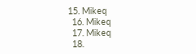15. Mikeq
  16. Mikeq
  17. Mikeq
  18.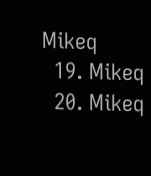Mikeq
  19. Mikeq
  20. Mikeq